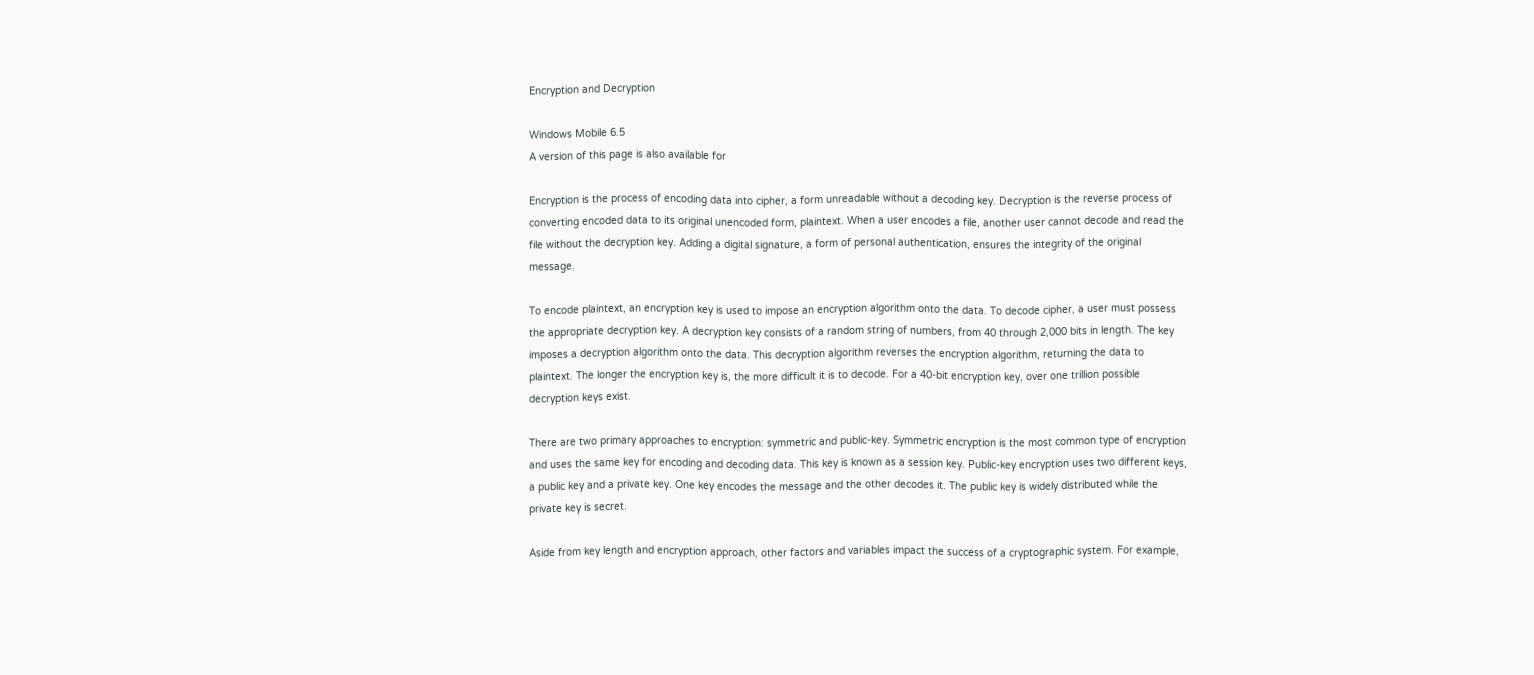Encryption and Decryption

Windows Mobile 6.5
A version of this page is also available for

Encryption is the process of encoding data into cipher, a form unreadable without a decoding key. Decryption is the reverse process of converting encoded data to its original unencoded form, plaintext. When a user encodes a file, another user cannot decode and read the file without the decryption key. Adding a digital signature, a form of personal authentication, ensures the integrity of the original message.

To encode plaintext, an encryption key is used to impose an encryption algorithm onto the data. To decode cipher, a user must possess the appropriate decryption key. A decryption key consists of a random string of numbers, from 40 through 2,000 bits in length. The key imposes a decryption algorithm onto the data. This decryption algorithm reverses the encryption algorithm, returning the data to plaintext. The longer the encryption key is, the more difficult it is to decode. For a 40-bit encryption key, over one trillion possible decryption keys exist.

There are two primary approaches to encryption: symmetric and public-key. Symmetric encryption is the most common type of encryption and uses the same key for encoding and decoding data. This key is known as a session key. Public-key encryption uses two different keys, a public key and a private key. One key encodes the message and the other decodes it. The public key is widely distributed while the private key is secret.

Aside from key length and encryption approach, other factors and variables impact the success of a cryptographic system. For example,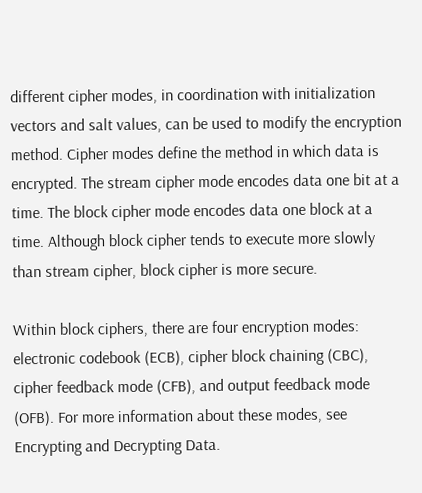different cipher modes, in coordination with initialization vectors and salt values, can be used to modify the encryption method. Cipher modes define the method in which data is encrypted. The stream cipher mode encodes data one bit at a time. The block cipher mode encodes data one block at a time. Although block cipher tends to execute more slowly than stream cipher, block cipher is more secure.

Within block ciphers, there are four encryption modes: electronic codebook (ECB), cipher block chaining (CBC), cipher feedback mode (CFB), and output feedback mode (OFB). For more information about these modes, see Encrypting and Decrypting Data.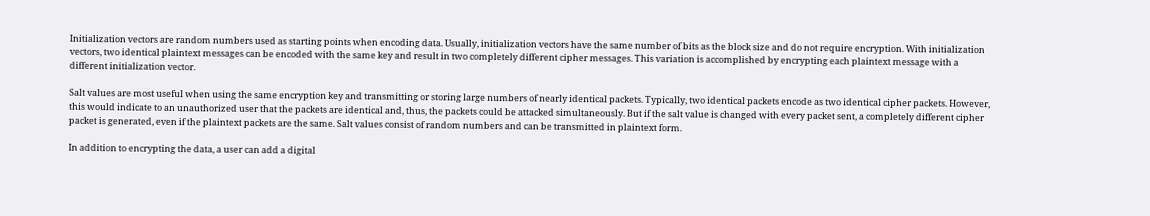Initialization vectors are random numbers used as starting points when encoding data. Usually, initialization vectors have the same number of bits as the block size and do not require encryption. With initialization vectors, two identical plaintext messages can be encoded with the same key and result in two completely different cipher messages. This variation is accomplished by encrypting each plaintext message with a different initialization vector.

Salt values are most useful when using the same encryption key and transmitting or storing large numbers of nearly identical packets. Typically, two identical packets encode as two identical cipher packets. However, this would indicate to an unauthorized user that the packets are identical and, thus, the packets could be attacked simultaneously. But if the salt value is changed with every packet sent, a completely different cipher packet is generated, even if the plaintext packets are the same. Salt values consist of random numbers and can be transmitted in plaintext form.

In addition to encrypting the data, a user can add a digital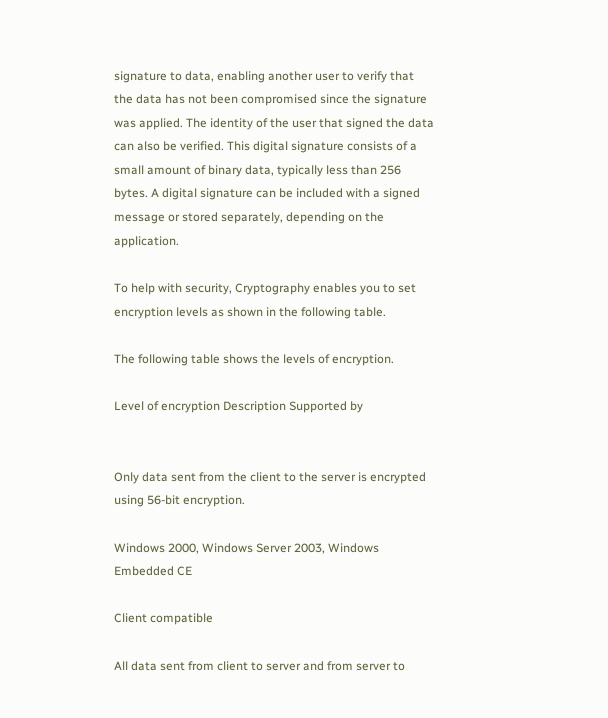signature to data, enabling another user to verify that the data has not been compromised since the signature was applied. The identity of the user that signed the data can also be verified. This digital signature consists of a small amount of binary data, typically less than 256 bytes. A digital signature can be included with a signed message or stored separately, depending on the application.

To help with security, Cryptography enables you to set encryption levels as shown in the following table.

The following table shows the levels of encryption.

Level of encryption Description Supported by


Only data sent from the client to the server is encrypted using 56-bit encryption.

Windows 2000, Windows Server 2003, Windows Embedded CE

Client compatible

All data sent from client to server and from server to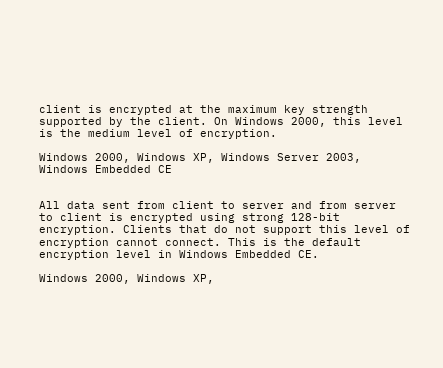client is encrypted at the maximum key strength supported by the client. On Windows 2000, this level is the medium level of encryption.

Windows 2000, Windows XP, Windows Server 2003, Windows Embedded CE


All data sent from client to server and from server to client is encrypted using strong 128-bit encryption. Clients that do not support this level of encryption cannot connect. This is the default encryption level in Windows Embedded CE.

Windows 2000, Windows XP,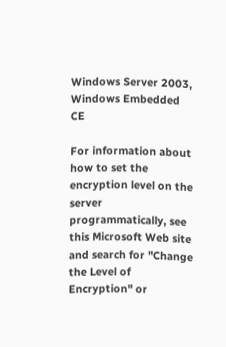Windows Server 2003, Windows Embedded CE

For information about how to set the encryption level on the server programmatically, see this Microsoft Web site and search for "Change the Level of Encryption" or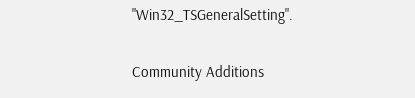"Win32_TSGeneralSetting".

Community Additions